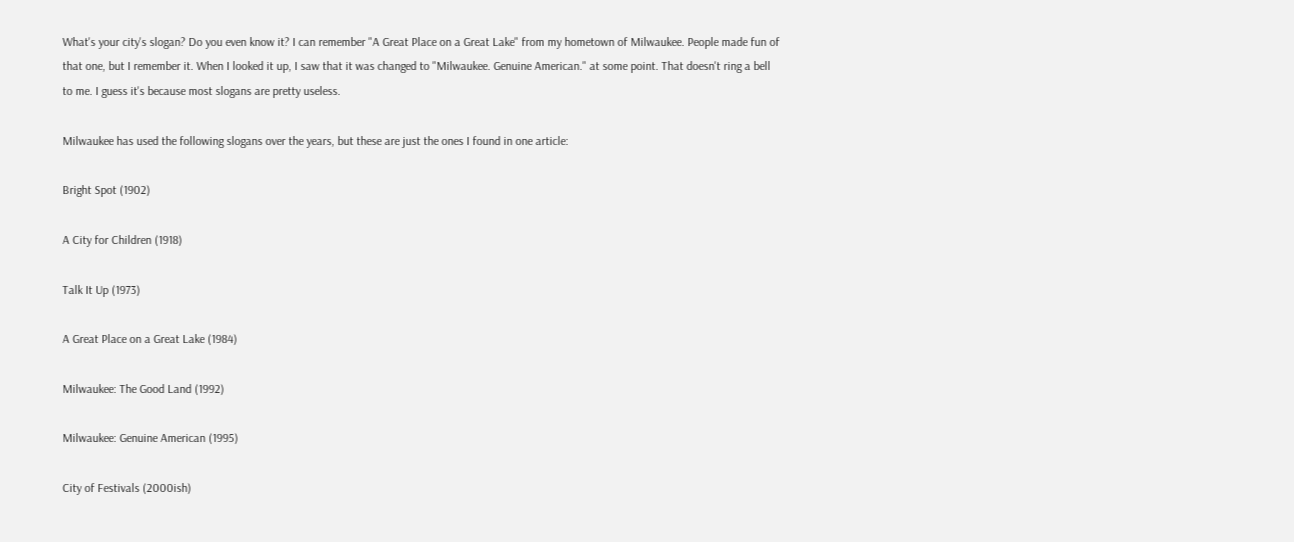What's your city's slogan? Do you even know it? I can remember "A Great Place on a Great Lake" from my hometown of Milwaukee. People made fun of that one, but I remember it. When I looked it up, I saw that it was changed to "Milwaukee. Genuine American." at some point. That doesn't ring a bell to me. I guess it's because most slogans are pretty useless.

Milwaukee has used the following slogans over the years, but these are just the ones I found in one article:

Bright Spot (1902)

A City for Children (1918)

Talk It Up (1973)

A Great Place on a Great Lake (1984)

Milwaukee: The Good Land (1992)

Milwaukee: Genuine American (1995)

City of Festivals (2000ish)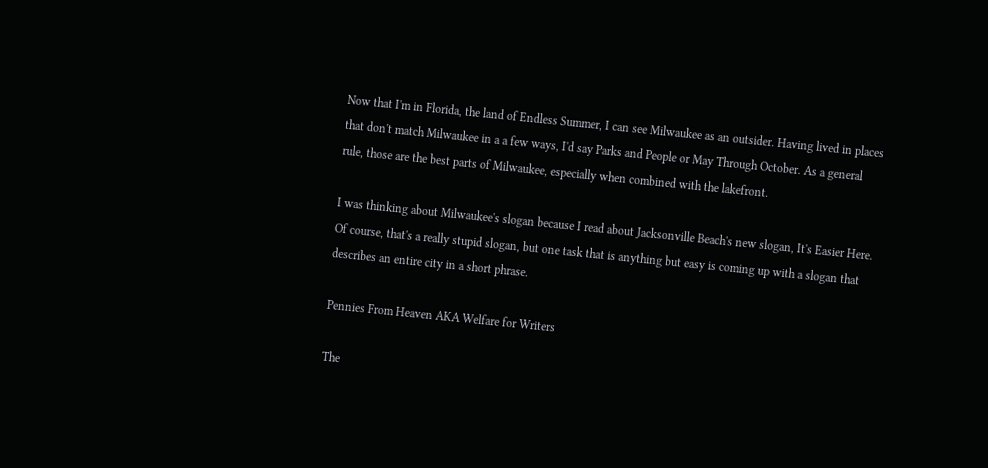Now that I'm in Florida, the land of Endless Summer, I can see Milwaukee as an outsider. Having lived in places that don't match Milwaukee in a a few ways, I'd say Parks and People or May Through October. As a general rule, those are the best parts of Milwaukee, especially when combined with the lakefront.

I was thinking about Milwaukee's slogan because I read about Jacksonville Beach's new slogan, It's Easier Here. Of course, that's a really stupid slogan, but one task that is anything but easy is coming up with a slogan that describes an entire city in a short phrase.

Pennies From Heaven AKA Welfare for Writers

The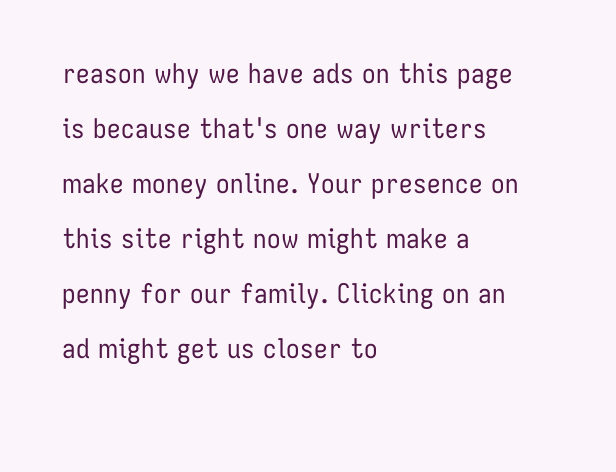reason why we have ads on this page is because that's one way writers make money online. Your presence on this site right now might make a penny for our family. Clicking on an ad might get us closer to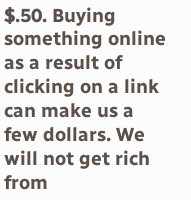$.50. Buying something online as a result of clicking on a link can make us a few dollars. We will not get rich from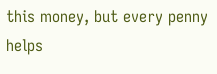this money, but every penny helps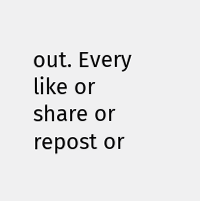out. Every like or share or repost or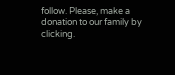follow. Please, make a donation to our family by clicking.